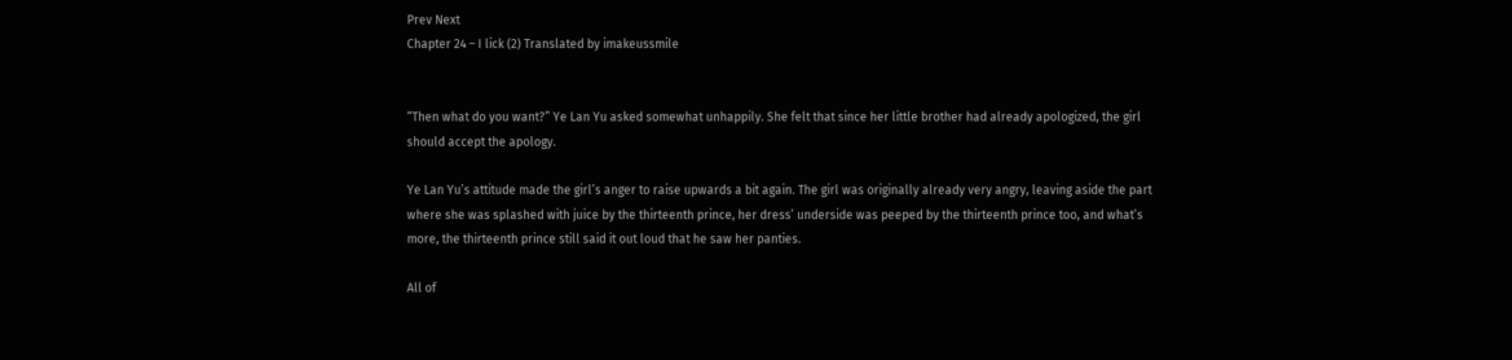Prev Next
Chapter 24 – I lick (2) Translated by imakeussmile


“Then what do you want?” Ye Lan Yu asked somewhat unhappily. She felt that since her little brother had already apologized, the girl should accept the apology.

Ye Lan Yu’s attitude made the girl’s anger to raise upwards a bit again. The girl was originally already very angry, leaving aside the part where she was splashed with juice by the thirteenth prince, her dress’ underside was peeped by the thirteenth prince too, and what’s more, the thirteenth prince still said it out loud that he saw her panties.

All of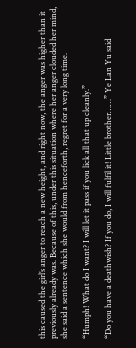this caused the girl’s anger to reach a new height, and right now, the anger was higher than it previously already was. Because of this, under this situation where her anger clouded her mind, she said a sentence which she would from henceforth, regret for a very long time.

“Humph! What do I want? I will let it pass if you lick all that up cleanly.”

“Do you have a deathwish? If you do, I will fulfil it! Little brother……” Ye Lan Yu said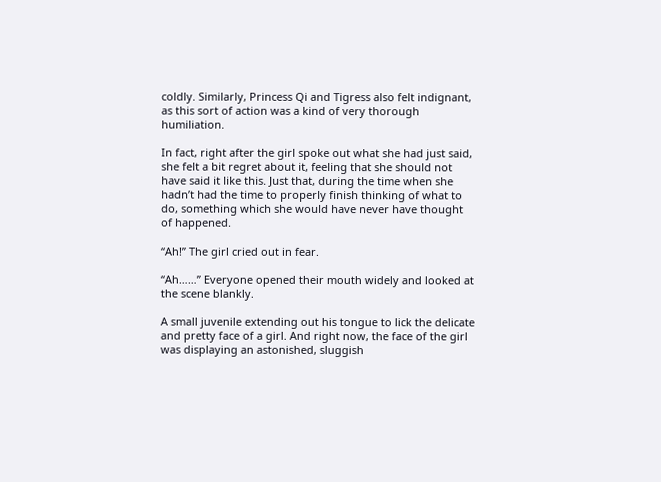coldly. Similarly, Princess Qi and Tigress also felt indignant, as this sort of action was a kind of very thorough humiliation.

In fact, right after the girl spoke out what she had just said, she felt a bit regret about it, feeling that she should not have said it like this. Just that, during the time when she hadn’t had the time to properly finish thinking of what to do, something which she would have never have thought of happened.

“Ah!” The girl cried out in fear.

“Ah……” Everyone opened their mouth widely and looked at the scene blankly.

A small juvenile extending out his tongue to lick the delicate and pretty face of a girl. And right now, the face of the girl was displaying an astonished, sluggish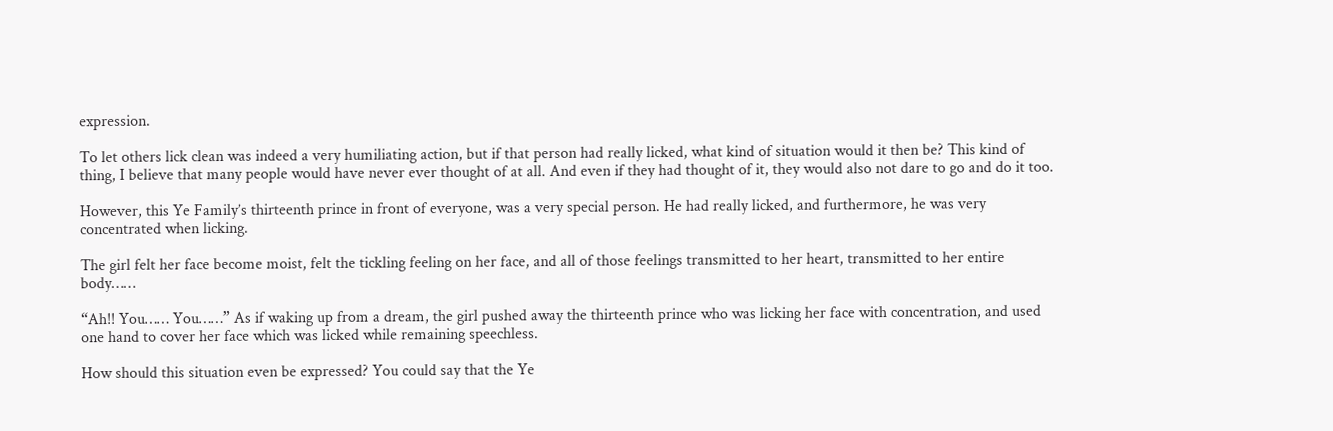expression.

To let others lick clean was indeed a very humiliating action, but if that person had really licked, what kind of situation would it then be? This kind of thing, I believe that many people would have never ever thought of at all. And even if they had thought of it, they would also not dare to go and do it too.

However, this Ye Family’s thirteenth prince in front of everyone, was a very special person. He had really licked, and furthermore, he was very concentrated when licking.

The girl felt her face become moist, felt the tickling feeling on her face, and all of those feelings transmitted to her heart, transmitted to her entire body……

“Ah!! You…… You……” As if waking up from a dream, the girl pushed away the thirteenth prince who was licking her face with concentration, and used one hand to cover her face which was licked while remaining speechless.

How should this situation even be expressed? You could say that the Ye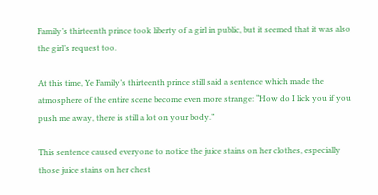Family’s thirteenth prince took liberty of a girl in public, but it seemed that it was also the girl’s request too.

At this time, Ye Family’s thirteenth prince still said a sentence which made the atmosphere of the entire scene become even more strange: “How do I lick you if you push me away, there is still a lot on your body.”

This sentence caused everyone to notice the juice stains on her clothes, especially those juice stains on her chest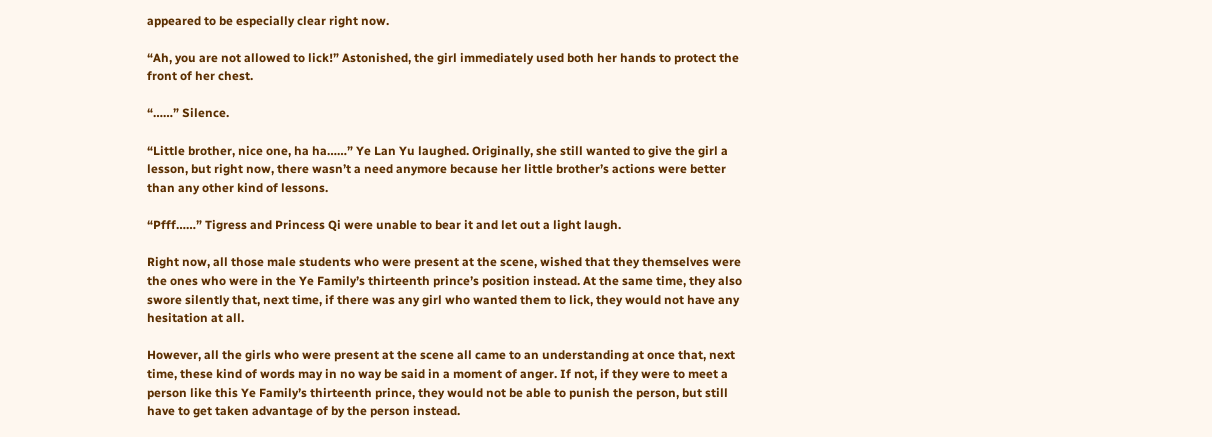appeared to be especially clear right now.

“Ah, you are not allowed to lick!” Astonished, the girl immediately used both her hands to protect the front of her chest.

“……” Silence.

“Little brother, nice one, ha ha……” Ye Lan Yu laughed. Originally, she still wanted to give the girl a lesson, but right now, there wasn’t a need anymore because her little brother’s actions were better than any other kind of lessons.

“Pfff……” Tigress and Princess Qi were unable to bear it and let out a light laugh.

Right now, all those male students who were present at the scene, wished that they themselves were the ones who were in the Ye Family’s thirteenth prince’s position instead. At the same time, they also swore silently that, next time, if there was any girl who wanted them to lick, they would not have any hesitation at all.

However, all the girls who were present at the scene all came to an understanding at once that, next time, these kind of words may in no way be said in a moment of anger. If not, if they were to meet a person like this Ye Family’s thirteenth prince, they would not be able to punish the person, but still have to get taken advantage of by the person instead.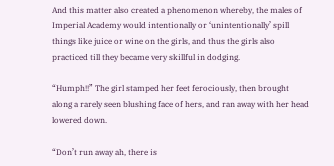And this matter also created a phenomenon whereby, the males of Imperial Academy would intentionally or ‘unintentionally’ spill things like juice or wine on the girls, and thus the girls also practiced till they became very skillful in dodging.

“Humph!!” The girl stamped her feet ferociously, then brought along a rarely seen blushing face of hers, and ran away with her head lowered down.

“Don’t run away ah, there is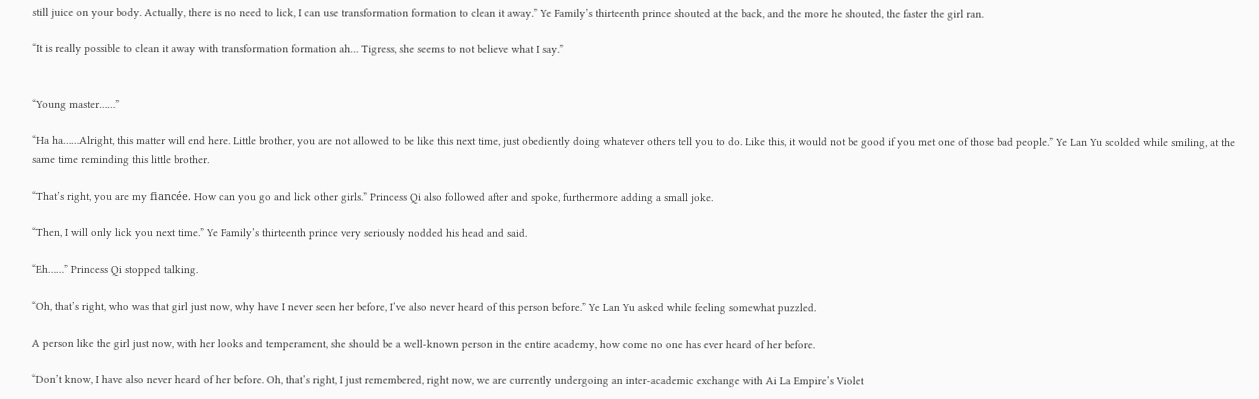still juice on your body. Actually, there is no need to lick, I can use transformation formation to clean it away.” Ye Family’s thirteenth prince shouted at the back, and the more he shouted, the faster the girl ran.

“It is really possible to clean it away with transformation formation ah… Tigress, she seems to not believe what I say.”


“Young master……”

“Ha ha……Alright, this matter will end here. Little brother, you are not allowed to be like this next time, just obediently doing whatever others tell you to do. Like this, it would not be good if you met one of those bad people.” Ye Lan Yu scolded while smiling, at the same time reminding this little brother.

“That’s right, you are my fiancée. How can you go and lick other girls.” Princess Qi also followed after and spoke, furthermore adding a small joke.

“Then, I will only lick you next time.” Ye Family’s thirteenth prince very seriously nodded his head and said.

“Eh……” Princess Qi stopped talking.

“Oh, that’s right, who was that girl just now, why have I never seen her before, I’ve also never heard of this person before.” Ye Lan Yu asked while feeling somewhat puzzled.

A person like the girl just now, with her looks and temperament, she should be a well-known person in the entire academy, how come no one has ever heard of her before.

“Don’t know, I have also never heard of her before. Oh, that’s right, I just remembered, right now, we are currently undergoing an inter-academic exchange with Ai La Empire’s Violet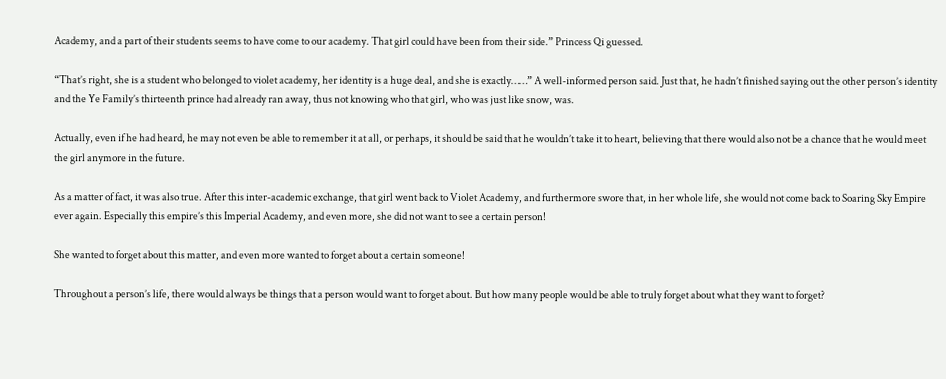Academy, and a part of their students seems to have come to our academy. That girl could have been from their side.” Princess Qi guessed.

“That’s right, she is a student who belonged to violet academy, her identity is a huge deal, and she is exactly……” A well-informed person said. Just that, he hadn’t finished saying out the other person’s identity and the Ye Family’s thirteenth prince had already ran away, thus not knowing who that girl, who was just like snow, was.

Actually, even if he had heard, he may not even be able to remember it at all, or perhaps, it should be said that he wouldn’t take it to heart, believing that there would also not be a chance that he would meet the girl anymore in the future.

As a matter of fact, it was also true. After this inter-academic exchange, that girl went back to Violet Academy, and furthermore swore that, in her whole life, she would not come back to Soaring Sky Empire ever again. Especially this empire’s this Imperial Academy, and even more, she did not want to see a certain person!

She wanted to forget about this matter, and even more wanted to forget about a certain someone!

Throughout a person’s life, there would always be things that a person would want to forget about. But how many people would be able to truly forget about what they want to forget?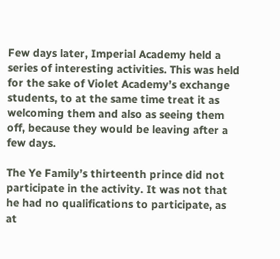Few days later, Imperial Academy held a series of interesting activities. This was held for the sake of Violet Academy’s exchange students, to at the same time treat it as welcoming them and also as seeing them off, because they would be leaving after a few days.

The Ye Family’s thirteenth prince did not participate in the activity. It was not that he had no qualifications to participate, as at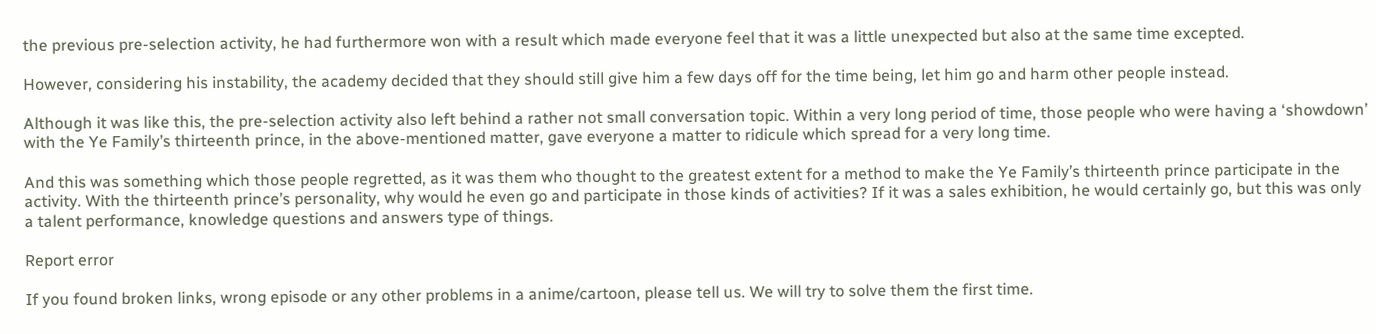the previous pre-selection activity, he had furthermore won with a result which made everyone feel that it was a little unexpected but also at the same time excepted.

However, considering his instability, the academy decided that they should still give him a few days off for the time being, let him go and harm other people instead.

Although it was like this, the pre-selection activity also left behind a rather not small conversation topic. Within a very long period of time, those people who were having a ‘showdown’ with the Ye Family’s thirteenth prince, in the above-mentioned matter, gave everyone a matter to ridicule which spread for a very long time.

And this was something which those people regretted, as it was them who thought to the greatest extent for a method to make the Ye Family’s thirteenth prince participate in the activity. With the thirteenth prince’s personality, why would he even go and participate in those kinds of activities? If it was a sales exhibition, he would certainly go, but this was only a talent performance, knowledge questions and answers type of things.

Report error

If you found broken links, wrong episode or any other problems in a anime/cartoon, please tell us. We will try to solve them the first time.